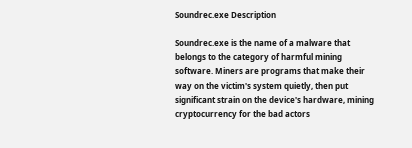Soundrec.exe Description

Soundrec.exe is the name of a malware that belongs to the category of harmful mining software. Miners are programs that make their way on the victim's system quietly, then put significant strain on the device's hardware, mining cryptocurrency for the bad actors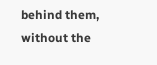behind them, without the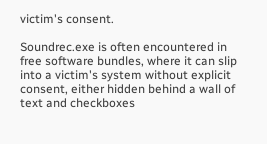victim's consent.

Soundrec.exe is often encountered in free software bundles, where it can slip into a victim's system without explicit consent, either hidden behind a wall of text and checkboxes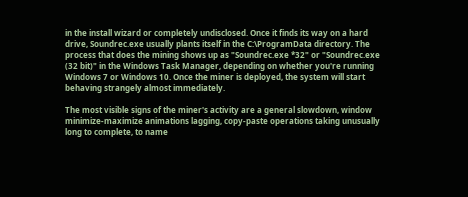in the install wizard or completely undisclosed. Once it finds its way on a hard drive, Soundrec.exe usually plants itself in the C:\ProgramData directory. The process that does the mining shows up as "Soundrec.exe *32" or "Soundrec.exe (32 bit)" in the Windows Task Manager, depending on whether you're running Windows 7 or Windows 10. Once the miner is deployed, the system will start behaving strangely almost immediately.

The most visible signs of the miner's activity are a general slowdown, window minimize-maximize animations lagging, copy-paste operations taking unusually long to complete, to name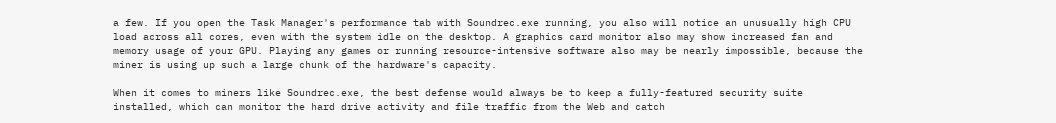a few. If you open the Task Manager's performance tab with Soundrec.exe running, you also will notice an unusually high CPU load across all cores, even with the system idle on the desktop. A graphics card monitor also may show increased fan and memory usage of your GPU. Playing any games or running resource-intensive software also may be nearly impossible, because the miner is using up such a large chunk of the hardware's capacity.

When it comes to miners like Soundrec.exe, the best defense would always be to keep a fully-featured security suite installed, which can monitor the hard drive activity and file traffic from the Web and catch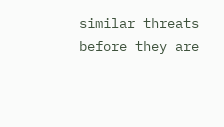similar threats before they are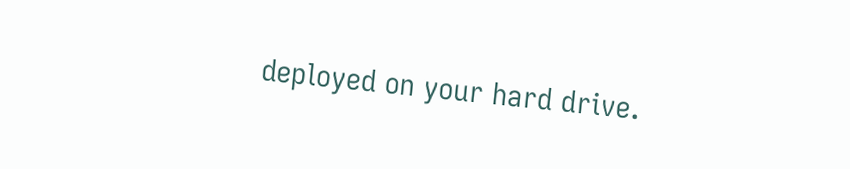deployed on your hard drive.